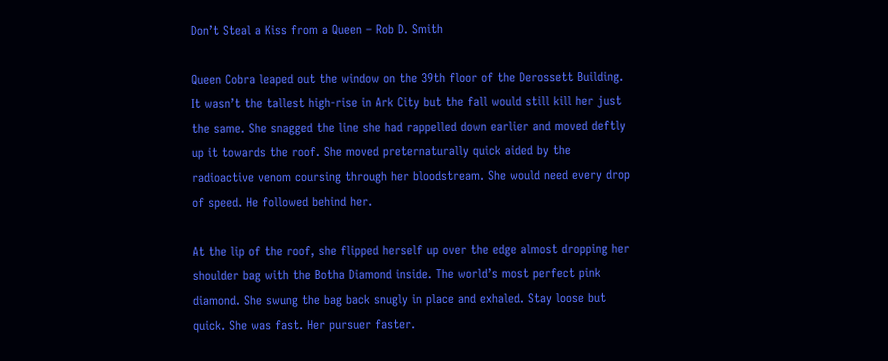Don’t Steal a Kiss from a Queen – Rob D. Smith

Queen Cobra leaped out the window on the 39th floor of the Derossett Building. It wasn’t the tallest high-rise in Ark City but the fall would still kill her just the same. She snagged the line she had rappelled down earlier and moved deftly up it towards the roof. She moved preternaturally quick aided by the radioactive venom coursing through her bloodstream. She would need every drop of speed. He followed behind her.

At the lip of the roof, she flipped herself up over the edge almost dropping her shoulder bag with the Botha Diamond inside. The world’s most perfect pink diamond. She swung the bag back snugly in place and exhaled. Stay loose but quick. She was fast. Her pursuer faster.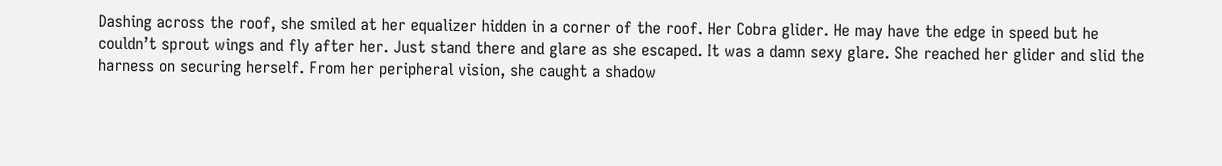Dashing across the roof, she smiled at her equalizer hidden in a corner of the roof. Her Cobra glider. He may have the edge in speed but he couldn’t sprout wings and fly after her. Just stand there and glare as she escaped. It was a damn sexy glare. She reached her glider and slid the harness on securing herself. From her peripheral vision, she caught a shadow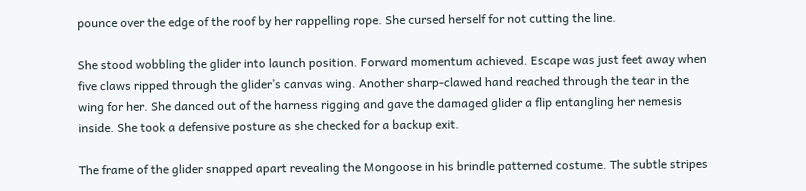pounce over the edge of the roof by her rappelling rope. She cursed herself for not cutting the line.

She stood wobbling the glider into launch position. Forward momentum achieved. Escape was just feet away when five claws ripped through the glider’s canvas wing. Another sharp-clawed hand reached through the tear in the wing for her. She danced out of the harness rigging and gave the damaged glider a flip entangling her nemesis inside. She took a defensive posture as she checked for a backup exit.

The frame of the glider snapped apart revealing the Mongoose in his brindle patterned costume. The subtle stripes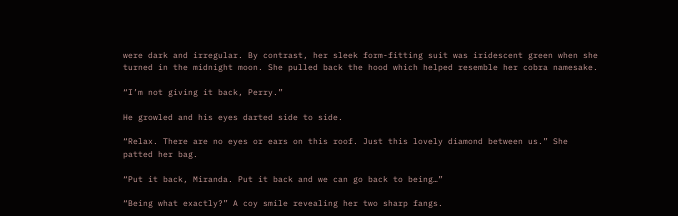were dark and irregular. By contrast, her sleek form-fitting suit was iridescent green when she turned in the midnight moon. She pulled back the hood which helped resemble her cobra namesake.

“I’m not giving it back, Perry.”

He growled and his eyes darted side to side.

“Relax. There are no eyes or ears on this roof. Just this lovely diamond between us.” She patted her bag.

“Put it back, Miranda. Put it back and we can go back to being…”

“Being what exactly?” A coy smile revealing her two sharp fangs.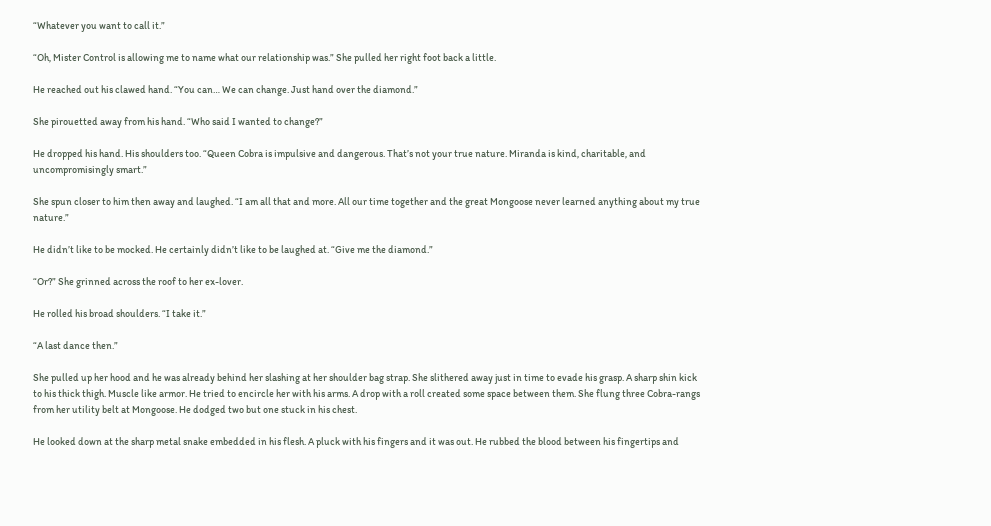“Whatever you want to call it.”

“Oh, Mister Control is allowing me to name what our relationship was.” She pulled her right foot back a little.

He reached out his clawed hand. “You can… We can change. Just hand over the diamond.”

She pirouetted away from his hand. “Who said I wanted to change?”

He dropped his hand. His shoulders too. “Queen Cobra is impulsive and dangerous. That’s not your true nature. Miranda is kind, charitable, and uncompromisingly smart.”

She spun closer to him then away and laughed. “I am all that and more. All our time together and the great Mongoose never learned anything about my true nature.”

He didn’t like to be mocked. He certainly didn’t like to be laughed at. “Give me the diamond.”

“Or?” She grinned across the roof to her ex-lover.

He rolled his broad shoulders. “I take it.”

“A last dance then.”

She pulled up her hood and he was already behind her slashing at her shoulder bag strap. She slithered away just in time to evade his grasp. A sharp shin kick to his thick thigh. Muscle like armor. He tried to encircle her with his arms. A drop with a roll created some space between them. She flung three Cobra-rangs from her utility belt at Mongoose. He dodged two but one stuck in his chest.

He looked down at the sharp metal snake embedded in his flesh. A pluck with his fingers and it was out. He rubbed the blood between his fingertips and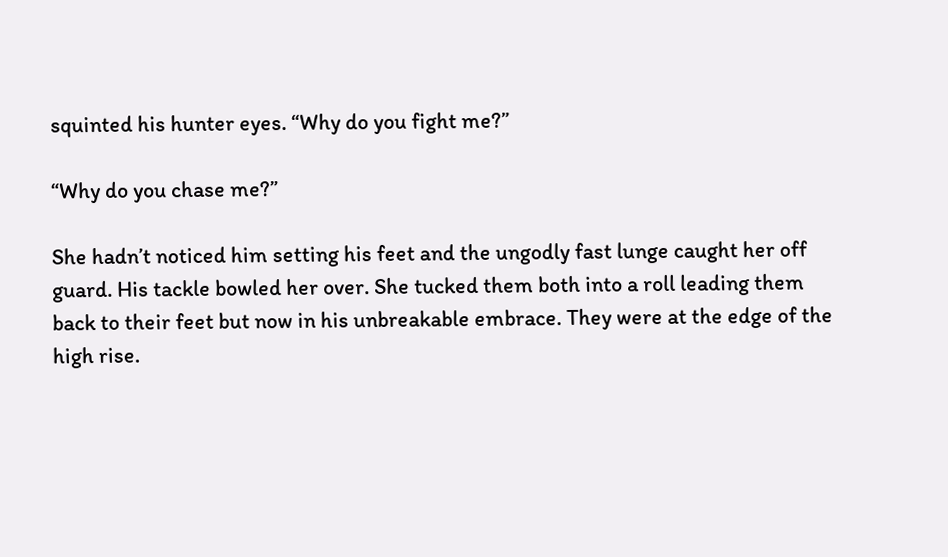squinted his hunter eyes. “Why do you fight me?”

“Why do you chase me?”

She hadn’t noticed him setting his feet and the ungodly fast lunge caught her off guard. His tackle bowled her over. She tucked them both into a roll leading them back to their feet but now in his unbreakable embrace. They were at the edge of the high rise.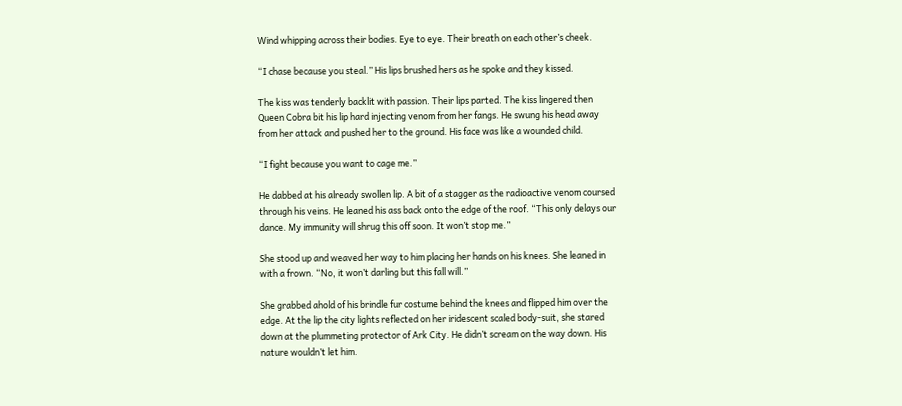Wind whipping across their bodies. Eye to eye. Their breath on each other’s cheek.

“I chase because you steal.” His lips brushed hers as he spoke and they kissed.

The kiss was tenderly backlit with passion. Their lips parted. The kiss lingered then Queen Cobra bit his lip hard injecting venom from her fangs. He swung his head away from her attack and pushed her to the ground. His face was like a wounded child.

“I fight because you want to cage me.”

He dabbed at his already swollen lip. A bit of a stagger as the radioactive venom coursed through his veins. He leaned his ass back onto the edge of the roof. “This only delays our dance. My immunity will shrug this off soon. It won’t stop me.”

She stood up and weaved her way to him placing her hands on his knees. She leaned in with a frown. “No, it won’t darling but this fall will.”

She grabbed ahold of his brindle fur costume behind the knees and flipped him over the edge. At the lip the city lights reflected on her iridescent scaled body-suit, she stared down at the plummeting protector of Ark City. He didn’t scream on the way down. His nature wouldn’t let him.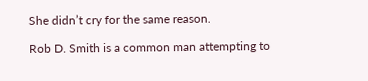She didn’t cry for the same reason.

Rob D. Smith is a common man attempting to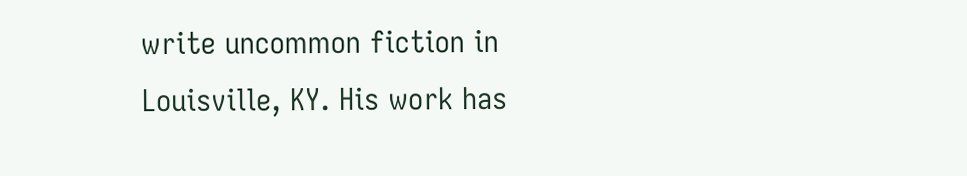write uncommon fiction in Louisville, KY. His work has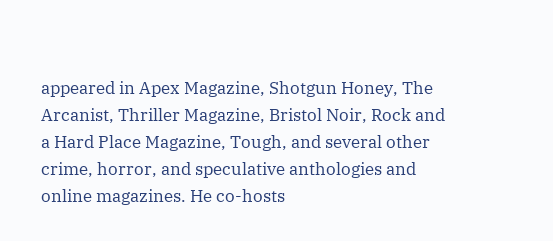appeared in Apex Magazine, Shotgun Honey, The Arcanist, Thriller Magazine, Bristol Noir, Rock and a Hard Place Magazine, Tough, and several other crime, horror, and speculative anthologies and online magazines. He co-hosts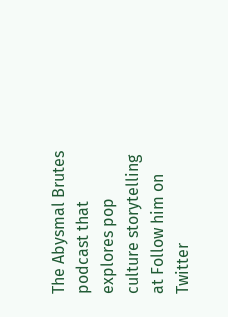The Abysmal Brutes podcast that explores pop culture storytelling at Follow him on Twitter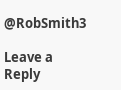@RobSmith3

Leave a Reply